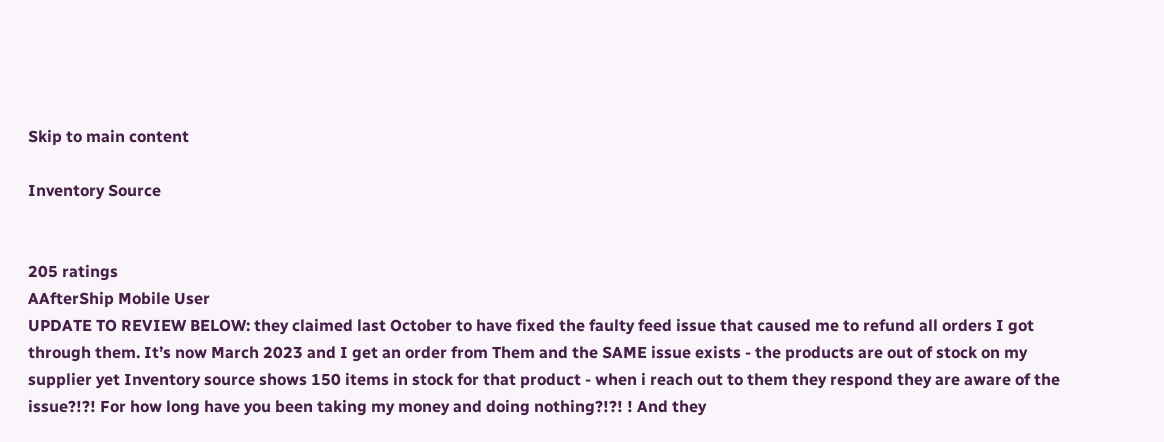Skip to main content

Inventory Source


205 ratings
AAfterShip Mobile User
UPDATE TO REVIEW BELOW: they claimed last October to have fixed the faulty feed issue that caused me to refund all orders I got through them. It’s now March 2023 and I get an order from Them and the SAME issue exists - the products are out of stock on my supplier yet Inventory source shows 150 items in stock for that product - when i reach out to them they respond they are aware of the issue?!?! For how long have you been taking my money and doing nothing?!?! ! And they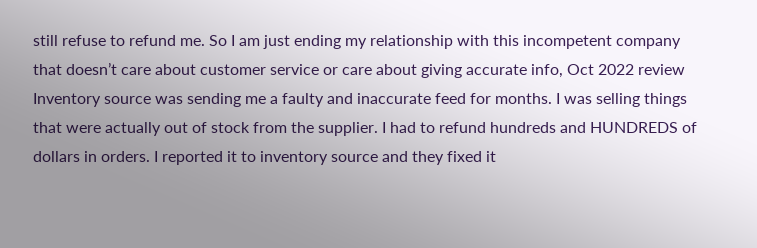still refuse to refund me. So I am just ending my relationship with this incompetent company that doesn’t care about customer service or care about giving accurate info, Oct 2022 review Inventory source was sending me a faulty and inaccurate feed for months. I was selling things that were actually out of stock from the supplier. I had to refund hundreds and HUNDREDS of dollars in orders. I reported it to inventory source and they fixed it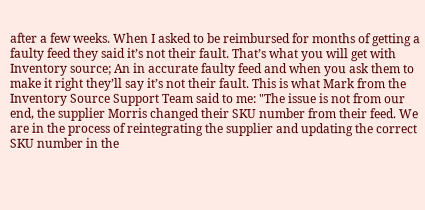after a few weeks. When I asked to be reimbursed for months of getting a faulty feed they said it’s not their fault. That’s what you will get with Inventory source; An in accurate faulty feed and when you ask them to make it right they’ll say it’s not their fault. This is what Mark from the Inventory Source Support Team said to me: "The issue is not from our end, the supplier Morris changed their SKU number from their feed. We are in the process of reintegrating the supplier and updating the correct SKU number in the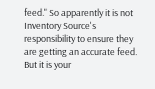feed." So apparently it is not Inventory Source's responsibility to ensure they are getting an accurate feed. But it is your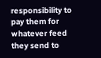responsibility to pay them for whatever feed they send to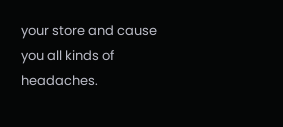your store and cause you all kinds of headaches.